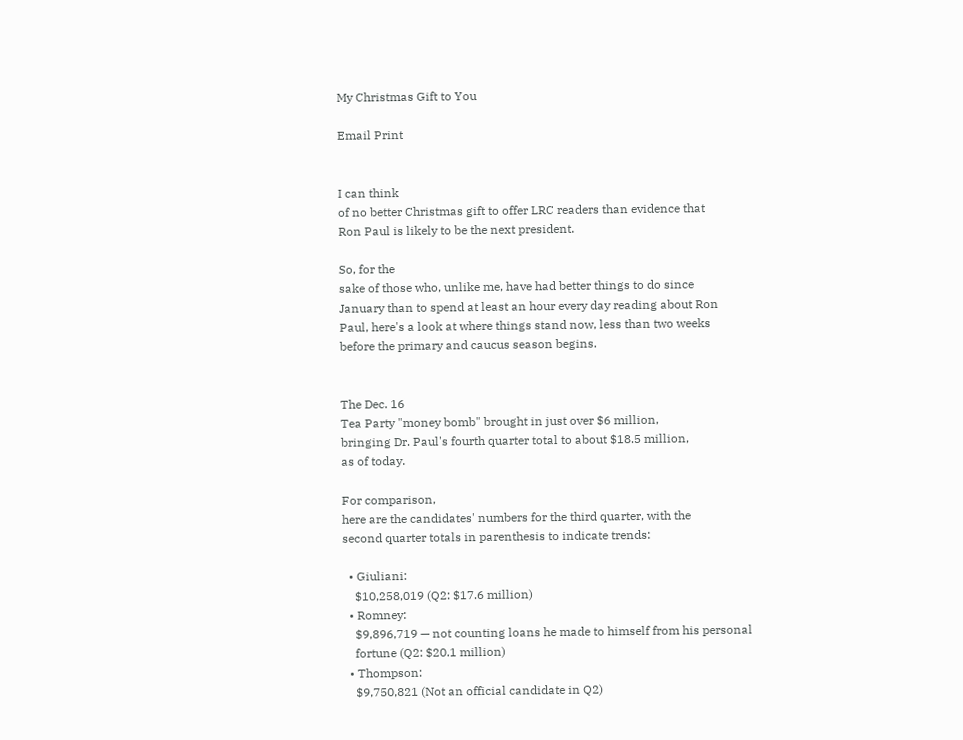My Christmas Gift to You

Email Print


I can think
of no better Christmas gift to offer LRC readers than evidence that
Ron Paul is likely to be the next president.

So, for the
sake of those who, unlike me, have had better things to do since
January than to spend at least an hour every day reading about Ron
Paul, here's a look at where things stand now, less than two weeks
before the primary and caucus season begins.


The Dec. 16
Tea Party "money bomb" brought in just over $6 million,
bringing Dr. Paul's fourth quarter total to about $18.5 million,
as of today.

For comparison,
here are the candidates' numbers for the third quarter, with the
second quarter totals in parenthesis to indicate trends:

  • Giuliani:
    $10,258,019 (Q2: $17.6 million)
  • Romney:
    $9,896,719 — not counting loans he made to himself from his personal
    fortune (Q2: $20.1 million)
  • Thompson:
    $9,750,821 (Not an official candidate in Q2)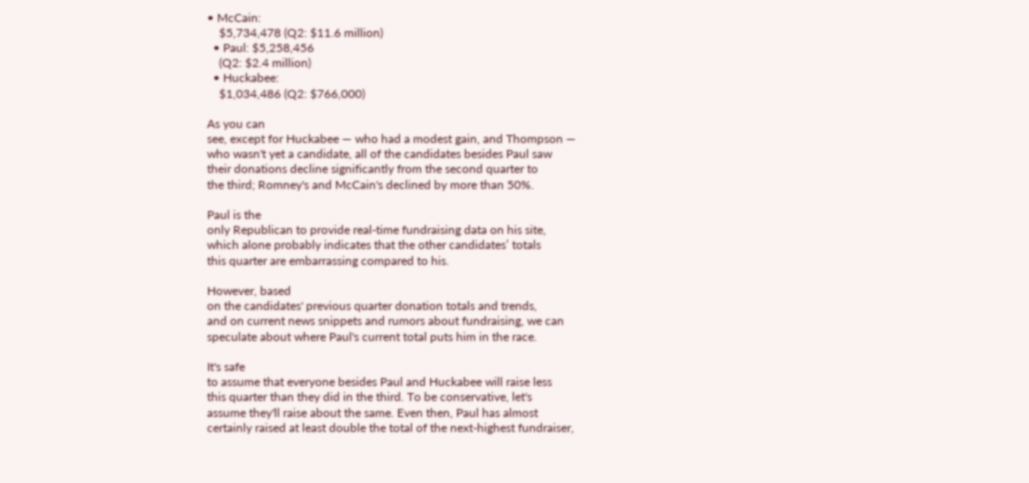• McCain:
    $5,734,478 (Q2: $11.6 million)
  • Paul: $5,258,456
    (Q2: $2.4 million)
  • Huckabee:
    $1,034,486 (Q2: $766,000)

As you can
see, except for Huckabee — who had a modest gain, and Thompson —
who wasn't yet a candidate, all of the candidates besides Paul saw
their donations decline significantly from the second quarter to
the third; Romney's and McCain's declined by more than 50%.

Paul is the
only Republican to provide real-time fundraising data on his site,
which alone probably indicates that the other candidates’ totals
this quarter are embarrassing compared to his.

However, based
on the candidates' previous quarter donation totals and trends,
and on current news snippets and rumors about fundraising, we can
speculate about where Paul's current total puts him in the race.

It's safe
to assume that everyone besides Paul and Huckabee will raise less
this quarter than they did in the third. To be conservative, let's
assume they'll raise about the same. Even then, Paul has almost
certainly raised at least double the total of the next-highest fundraiser,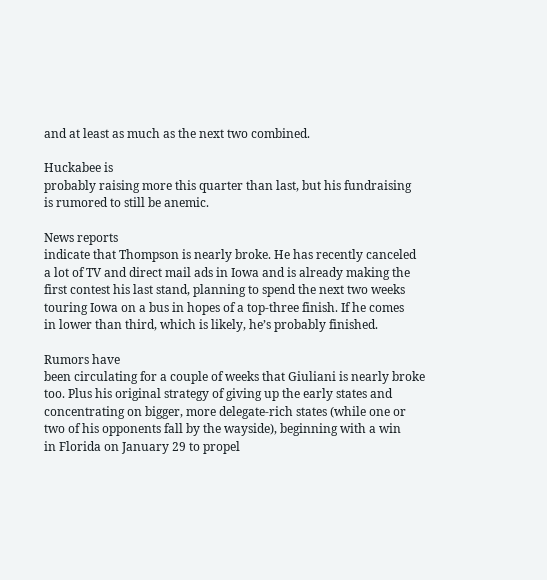and at least as much as the next two combined.

Huckabee is
probably raising more this quarter than last, but his fundraising
is rumored to still be anemic.

News reports
indicate that Thompson is nearly broke. He has recently canceled
a lot of TV and direct mail ads in Iowa and is already making the
first contest his last stand, planning to spend the next two weeks
touring Iowa on a bus in hopes of a top-three finish. If he comes
in lower than third, which is likely, he’s probably finished.

Rumors have
been circulating for a couple of weeks that Giuliani is nearly broke
too. Plus his original strategy of giving up the early states and
concentrating on bigger, more delegate-rich states (while one or
two of his opponents fall by the wayside), beginning with a win
in Florida on January 29 to propel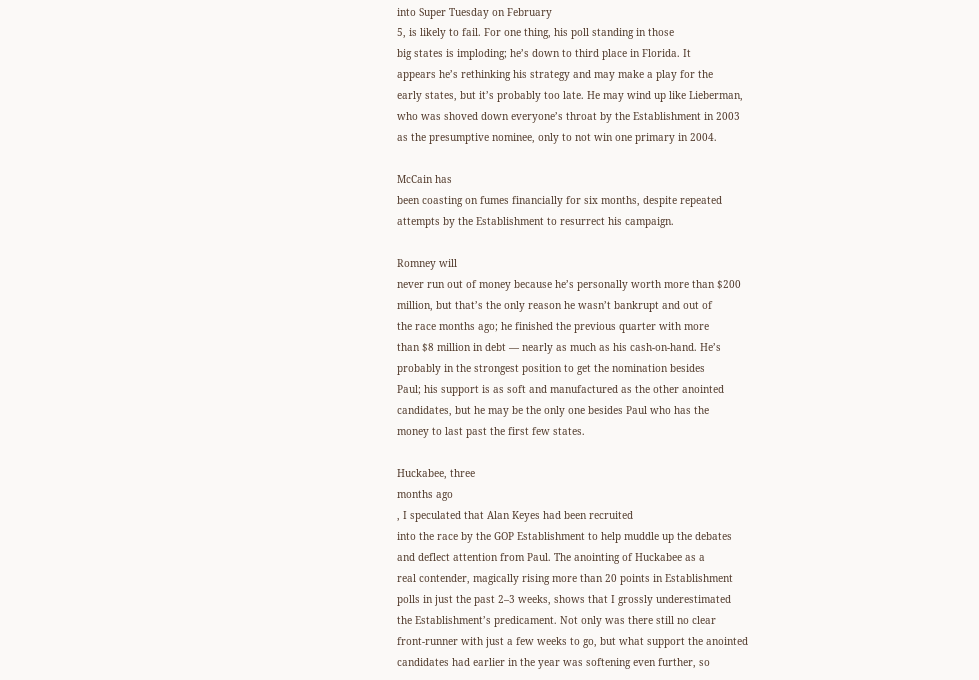into Super Tuesday on February
5, is likely to fail. For one thing, his poll standing in those
big states is imploding; he’s down to third place in Florida. It
appears he’s rethinking his strategy and may make a play for the
early states, but it’s probably too late. He may wind up like Lieberman,
who was shoved down everyone’s throat by the Establishment in 2003
as the presumptive nominee, only to not win one primary in 2004.

McCain has
been coasting on fumes financially for six months, despite repeated
attempts by the Establishment to resurrect his campaign.

Romney will
never run out of money because he’s personally worth more than $200
million, but that’s the only reason he wasn’t bankrupt and out of
the race months ago; he finished the previous quarter with more
than $8 million in debt — nearly as much as his cash-on-hand. He’s
probably in the strongest position to get the nomination besides
Paul; his support is as soft and manufactured as the other anointed
candidates, but he may be the only one besides Paul who has the
money to last past the first few states.

Huckabee, three
months ago
, I speculated that Alan Keyes had been recruited
into the race by the GOP Establishment to help muddle up the debates
and deflect attention from Paul. The anointing of Huckabee as a
real contender, magically rising more than 20 points in Establishment
polls in just the past 2–3 weeks, shows that I grossly underestimated
the Establishment’s predicament. Not only was there still no clear
front-runner with just a few weeks to go, but what support the anointed
candidates had earlier in the year was softening even further, so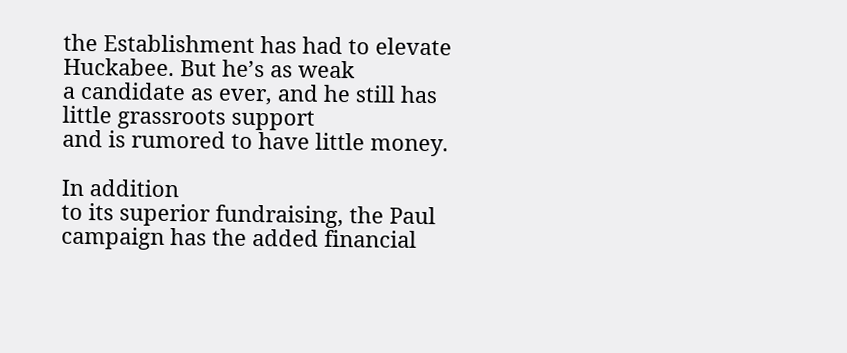the Establishment has had to elevate Huckabee. But he’s as weak
a candidate as ever, and he still has little grassroots support
and is rumored to have little money.

In addition
to its superior fundraising, the Paul campaign has the added financial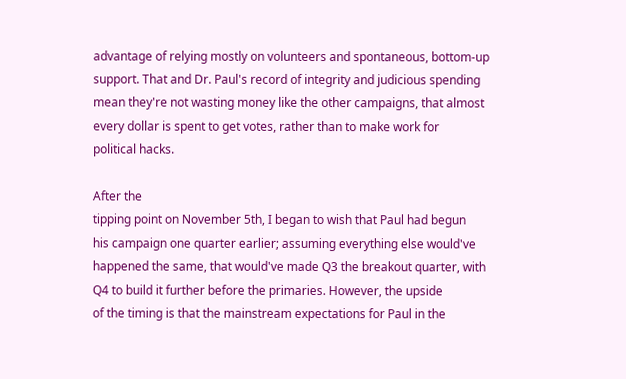advantage of relying mostly on volunteers and spontaneous, bottom-up
support. That and Dr. Paul's record of integrity and judicious spending
mean they're not wasting money like the other campaigns, that almost
every dollar is spent to get votes, rather than to make work for
political hacks.

After the
tipping point on November 5th, I began to wish that Paul had begun
his campaign one quarter earlier; assuming everything else would've
happened the same, that would've made Q3 the breakout quarter, with
Q4 to build it further before the primaries. However, the upside
of the timing is that the mainstream expectations for Paul in the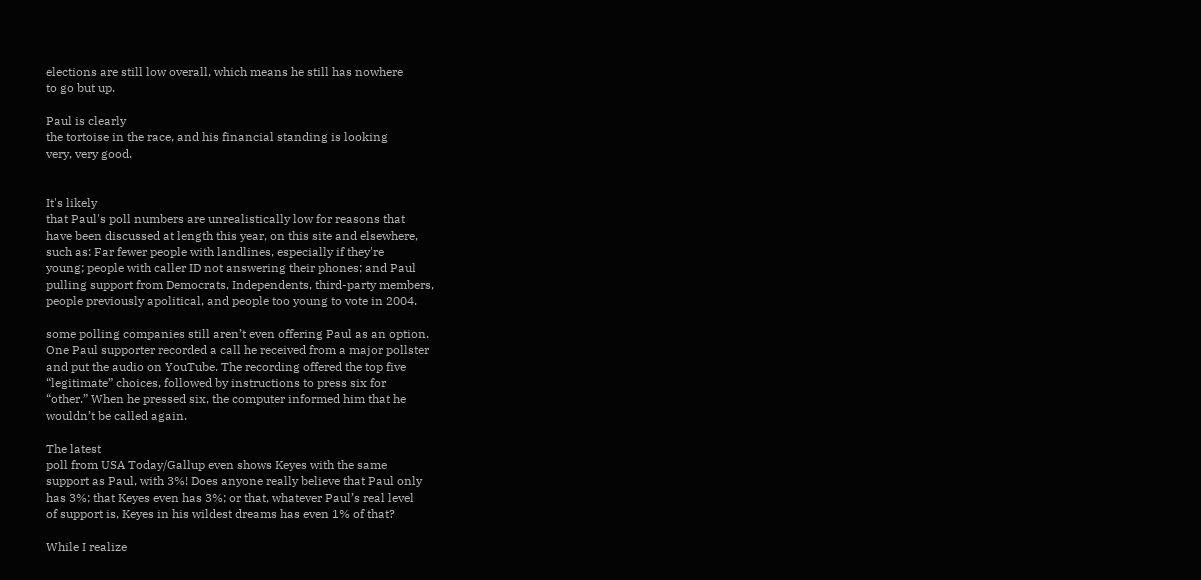elections are still low overall, which means he still has nowhere
to go but up.

Paul is clearly
the tortoise in the race, and his financial standing is looking
very, very good.


It's likely
that Paul's poll numbers are unrealistically low for reasons that
have been discussed at length this year, on this site and elsewhere,
such as: Far fewer people with landlines, especially if they're
young; people with caller ID not answering their phones; and Paul
pulling support from Democrats, Independents, third-party members,
people previously apolitical, and people too young to vote in 2004.

some polling companies still aren’t even offering Paul as an option.
One Paul supporter recorded a call he received from a major pollster
and put the audio on YouTube. The recording offered the top five
“legitimate” choices, followed by instructions to press six for
“other.” When he pressed six, the computer informed him that he
wouldn’t be called again.

The latest
poll from USA Today/Gallup even shows Keyes with the same
support as Paul, with 3%! Does anyone really believe that Paul only
has 3%; that Keyes even has 3%; or that, whatever Paul’s real level
of support is, Keyes in his wildest dreams has even 1% of that?

While I realize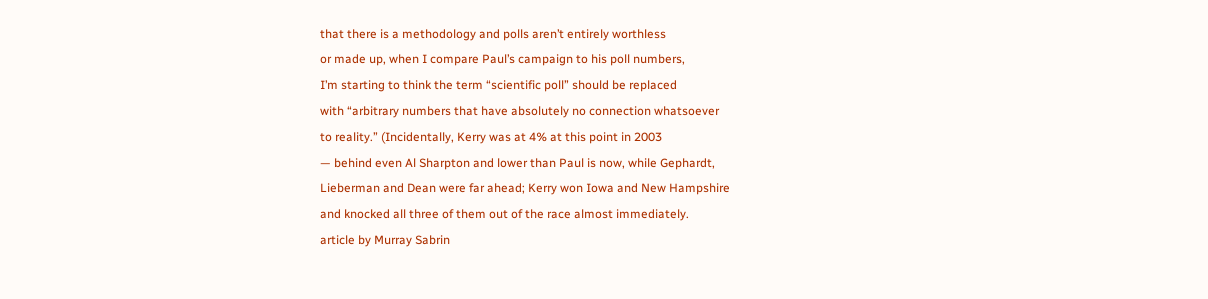that there is a methodology and polls aren’t entirely worthless
or made up, when I compare Paul’s campaign to his poll numbers,
I’m starting to think the term “scientific poll” should be replaced
with “arbitrary numbers that have absolutely no connection whatsoever
to reality.” (Incidentally, Kerry was at 4% at this point in 2003
— behind even Al Sharpton and lower than Paul is now, while Gephardt,
Lieberman and Dean were far ahead; Kerry won Iowa and New Hampshire
and knocked all three of them out of the race almost immediately.
article by Murray Sabrin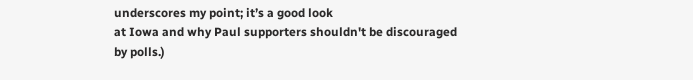underscores my point; it’s a good look
at Iowa and why Paul supporters shouldn't be discouraged by polls.)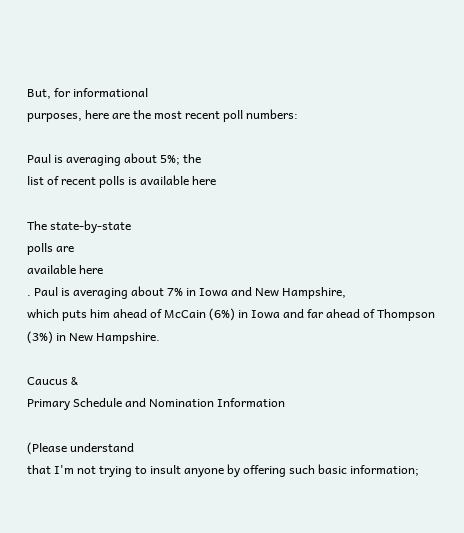But, for informational
purposes, here are the most recent poll numbers:

Paul is averaging about 5%; the
list of recent polls is available here

The state-by-state
polls are
available here
. Paul is averaging about 7% in Iowa and New Hampshire,
which puts him ahead of McCain (6%) in Iowa and far ahead of Thompson
(3%) in New Hampshire.

Caucus &
Primary Schedule and Nomination Information

(Please understand
that I'm not trying to insult anyone by offering such basic information;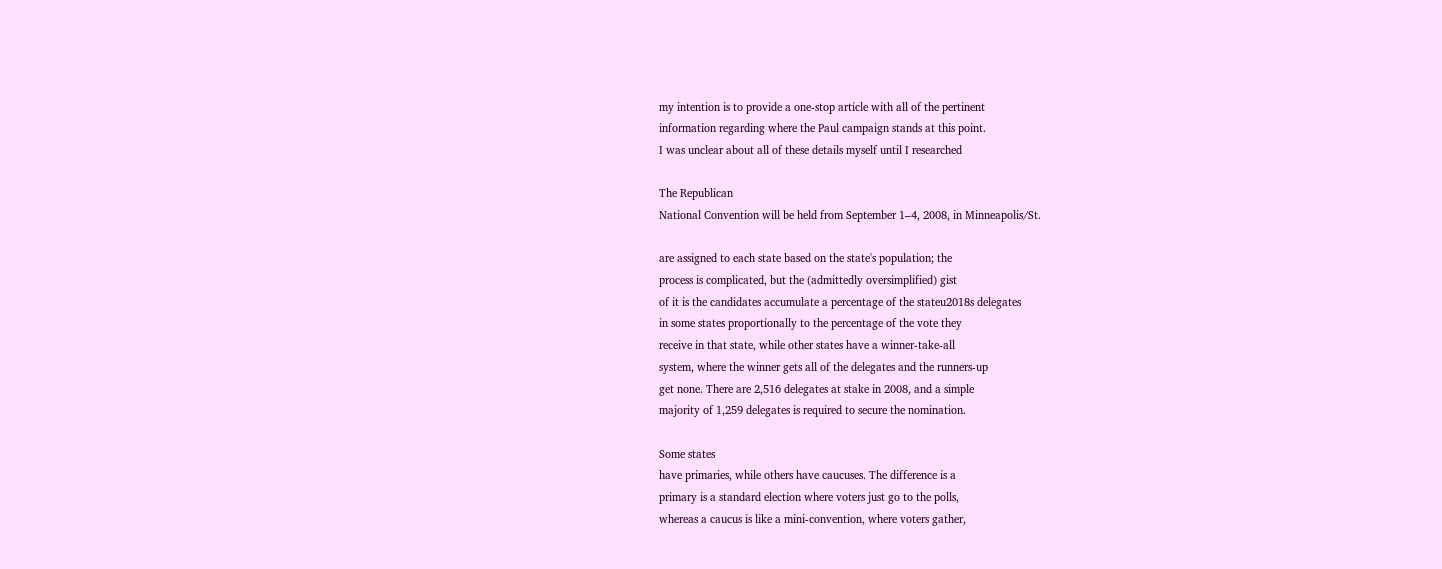my intention is to provide a one-stop article with all of the pertinent
information regarding where the Paul campaign stands at this point.
I was unclear about all of these details myself until I researched

The Republican
National Convention will be held from September 1–4, 2008, in Minneapolis/St.

are assigned to each state based on the state's population; the
process is complicated, but the (admittedly oversimplified) gist
of it is the candidates accumulate a percentage of the stateu2018s delegates
in some states proportionally to the percentage of the vote they
receive in that state, while other states have a winner-take-all
system, where the winner gets all of the delegates and the runners-up
get none. There are 2,516 delegates at stake in 2008, and a simple
majority of 1,259 delegates is required to secure the nomination.

Some states
have primaries, while others have caucuses. The difference is a
primary is a standard election where voters just go to the polls,
whereas a caucus is like a mini-convention, where voters gather,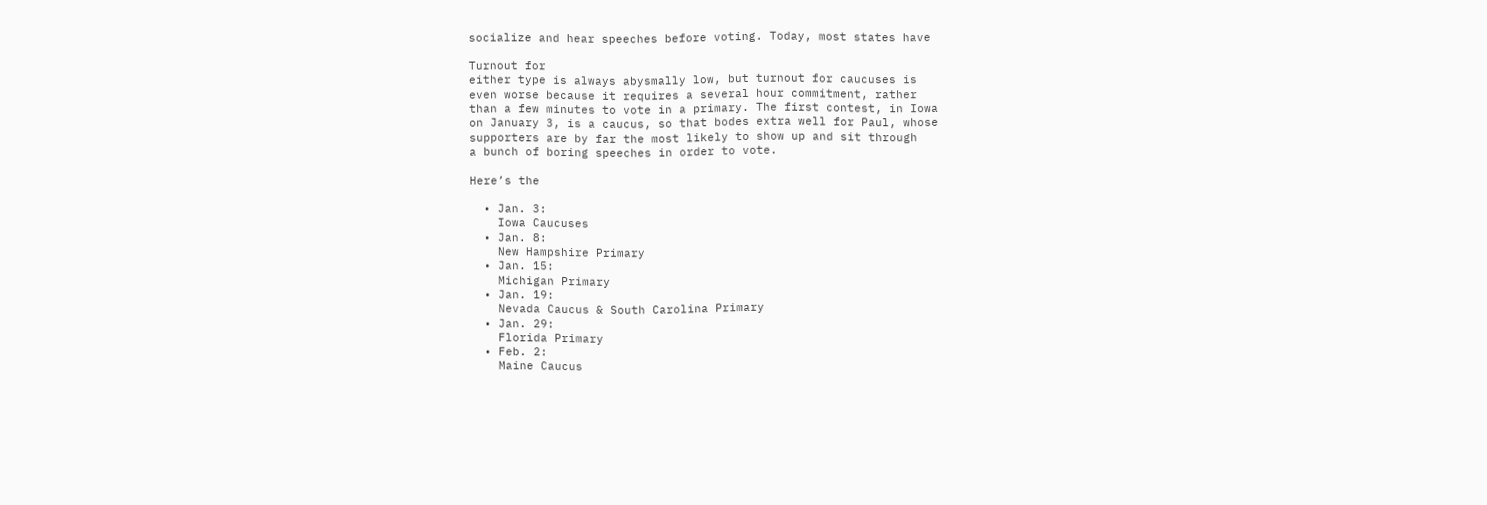socialize and hear speeches before voting. Today, most states have

Turnout for
either type is always abysmally low, but turnout for caucuses is
even worse because it requires a several hour commitment, rather
than a few minutes to vote in a primary. The first contest, in Iowa
on January 3, is a caucus, so that bodes extra well for Paul, whose
supporters are by far the most likely to show up and sit through
a bunch of boring speeches in order to vote.

Here’s the

  • Jan. 3:
    Iowa Caucuses
  • Jan. 8:
    New Hampshire Primary
  • Jan. 15:
    Michigan Primary
  • Jan. 19:
    Nevada Caucus & South Carolina Primary
  • Jan. 29:
    Florida Primary
  • Feb. 2:
    Maine Caucus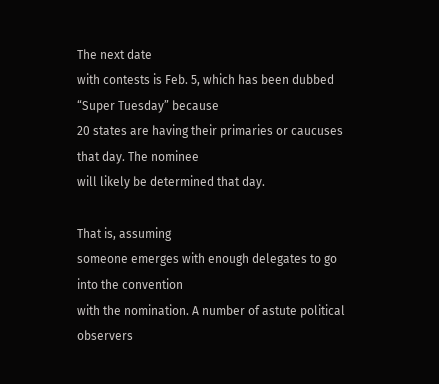The next date
with contests is Feb. 5, which has been dubbed “Super Tuesday” because
20 states are having their primaries or caucuses that day. The nominee
will likely be determined that day.

That is, assuming
someone emerges with enough delegates to go into the convention
with the nomination. A number of astute political observers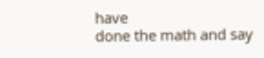have
done the math and say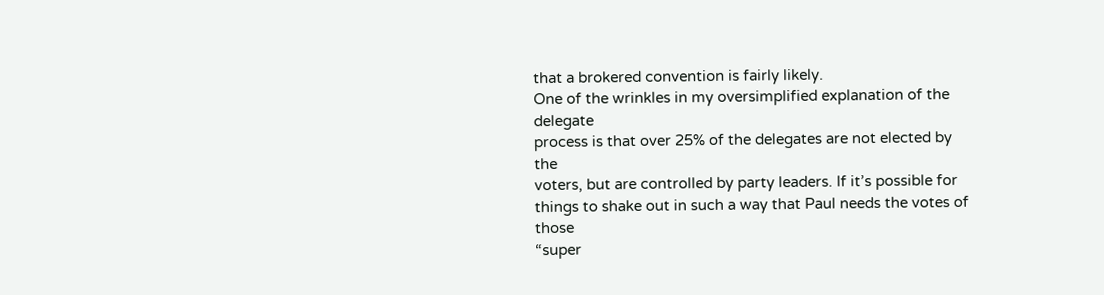that a brokered convention is fairly likely.
One of the wrinkles in my oversimplified explanation of the delegate
process is that over 25% of the delegates are not elected by the
voters, but are controlled by party leaders. If it’s possible for
things to shake out in such a way that Paul needs the votes of those
“super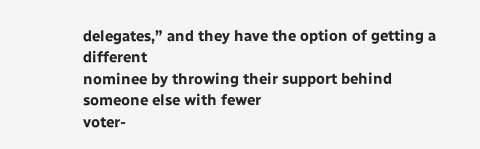delegates,” and they have the option of getting a different
nominee by throwing their support behind someone else with fewer
voter-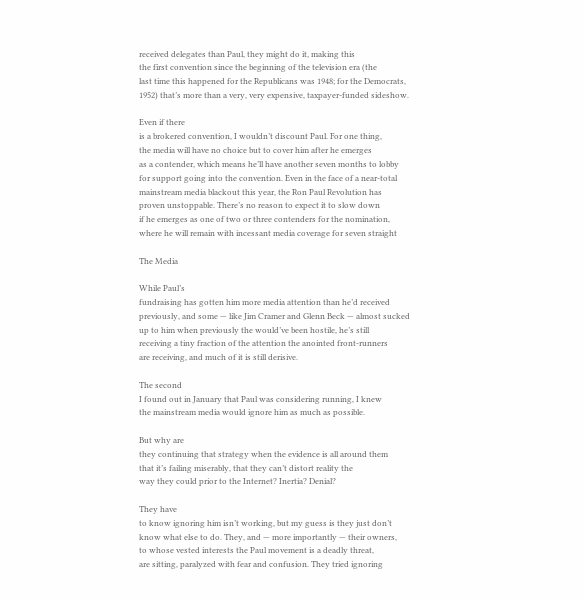received delegates than Paul, they might do it, making this
the first convention since the beginning of the television era (the
last time this happened for the Republicans was 1948; for the Democrats,
1952) that’s more than a very, very expensive, taxpayer-funded sideshow.

Even if there
is a brokered convention, I wouldn’t discount Paul. For one thing,
the media will have no choice but to cover him after he emerges
as a contender, which means he’ll have another seven months to lobby
for support going into the convention. Even in the face of a near-total
mainstream media blackout this year, the Ron Paul Revolution has
proven unstoppable. There’s no reason to expect it to slow down
if he emerges as one of two or three contenders for the nomination,
where he will remain with incessant media coverage for seven straight

The Media

While Paul’s
fundraising has gotten him more media attention than he’d received
previously, and some — like Jim Cramer and Glenn Beck — almost sucked
up to him when previously the would’ve been hostile, he’s still
receiving a tiny fraction of the attention the anointed front-runners
are receiving, and much of it is still derisive.

The second
I found out in January that Paul was considering running, I knew
the mainstream media would ignore him as much as possible.

But why are
they continuing that strategy when the evidence is all around them
that it’s failing miserably, that they can’t distort reality the
way they could prior to the Internet? Inertia? Denial?

They have
to know ignoring him isn’t working, but my guess is they just don’t
know what else to do. They, and — more importantly — their owners,
to whose vested interests the Paul movement is a deadly threat,
are sitting, paralyzed with fear and confusion. They tried ignoring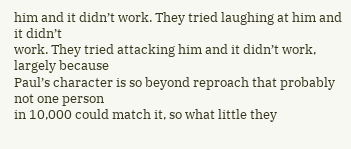him and it didn’t work. They tried laughing at him and it didn’t
work. They tried attacking him and it didn’t work, largely because
Paul’s character is so beyond reproach that probably not one person
in 10,000 could match it, so what little they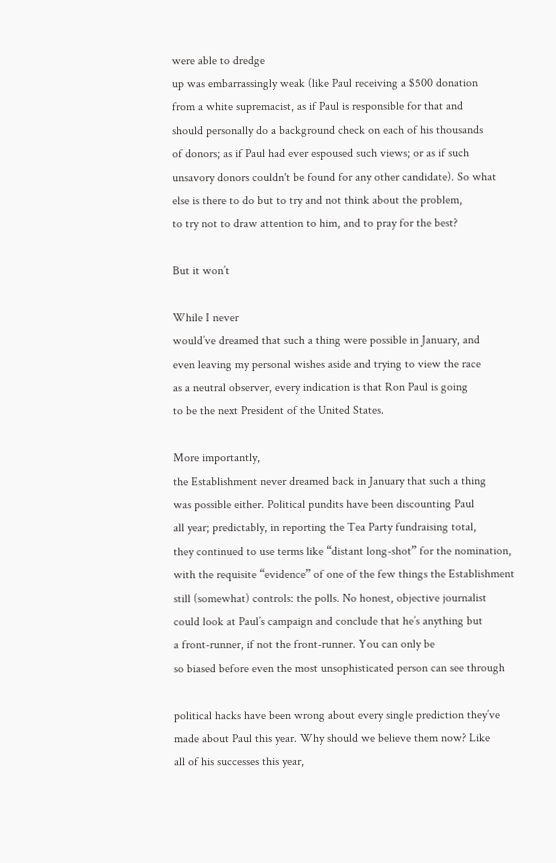were able to dredge
up was embarrassingly weak (like Paul receiving a $500 donation
from a white supremacist, as if Paul is responsible for that and
should personally do a background check on each of his thousands
of donors; as if Paul had ever espoused such views; or as if such
unsavory donors couldn't be found for any other candidate). So what
else is there to do but to try and not think about the problem,
to try not to draw attention to him, and to pray for the best?

But it won’t

While I never
would’ve dreamed that such a thing were possible in January, and
even leaving my personal wishes aside and trying to view the race
as a neutral observer, every indication is that Ron Paul is going
to be the next President of the United States.

More importantly,
the Establishment never dreamed back in January that such a thing
was possible either. Political pundits have been discounting Paul
all year; predictably, in reporting the Tea Party fundraising total,
they continued to use terms like “distant long-shot” for the nomination,
with the requisite “evidence” of one of the few things the Establishment
still (somewhat) controls: the polls. No honest, objective journalist
could look at Paul’s campaign and conclude that he’s anything but
a front-runner, if not the front-runner. You can only be
so biased before even the most unsophisticated person can see through

political hacks have been wrong about every single prediction they’ve
made about Paul this year. Why should we believe them now? Like
all of his successes this year,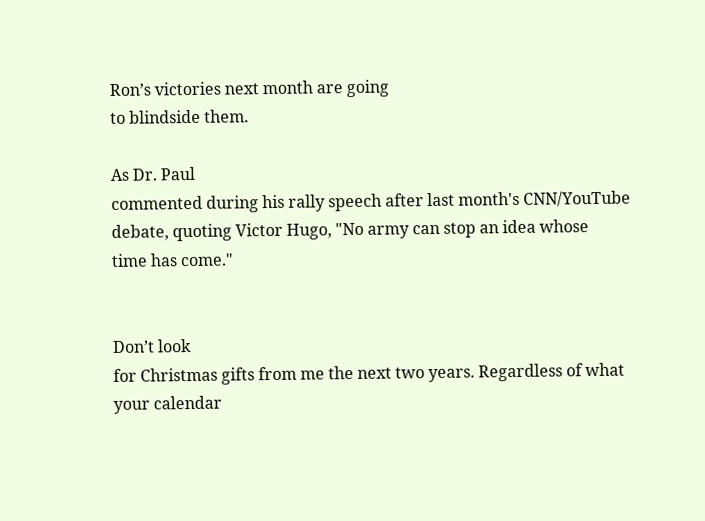Ron’s victories next month are going
to blindside them.

As Dr. Paul
commented during his rally speech after last month's CNN/YouTube
debate, quoting Victor Hugo, "No army can stop an idea whose
time has come."


Don’t look
for Christmas gifts from me the next two years. Regardless of what
your calendar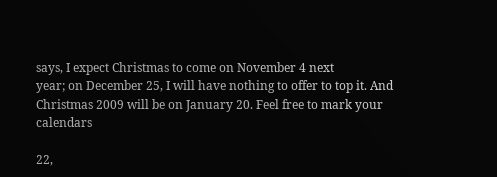says, I expect Christmas to come on November 4 next
year; on December 25, I will have nothing to offer to top it. And
Christmas 2009 will be on January 20. Feel free to mark your calendars

22,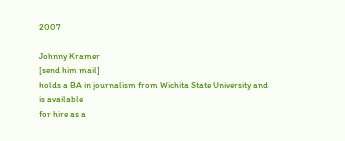2007

Johnny Kramer
[send him mail]
holds a BA in journalism from Wichita State University and is available
for hire as a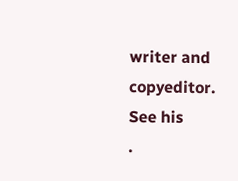writer and copyeditor. See his
.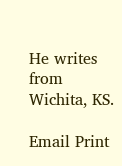He writes from Wichita, KS.

Email Print